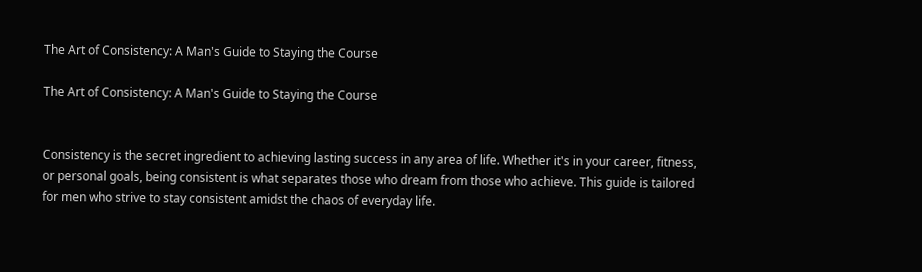The Art of Consistency: A Man's Guide to Staying the Course

The Art of Consistency: A Man's Guide to Staying the Course


Consistency is the secret ingredient to achieving lasting success in any area of life. Whether it's in your career, fitness, or personal goals, being consistent is what separates those who dream from those who achieve. This guide is tailored for men who strive to stay consistent amidst the chaos of everyday life.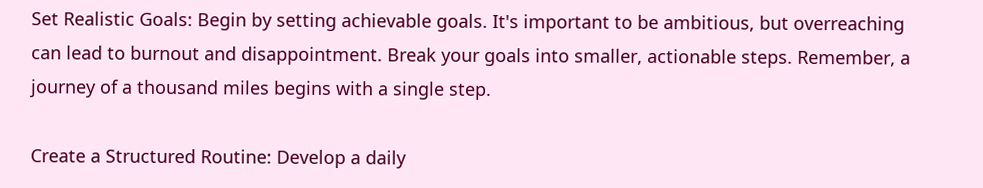Set Realistic Goals: Begin by setting achievable goals. It's important to be ambitious, but overreaching can lead to burnout and disappointment. Break your goals into smaller, actionable steps. Remember, a journey of a thousand miles begins with a single step.

Create a Structured Routine: Develop a daily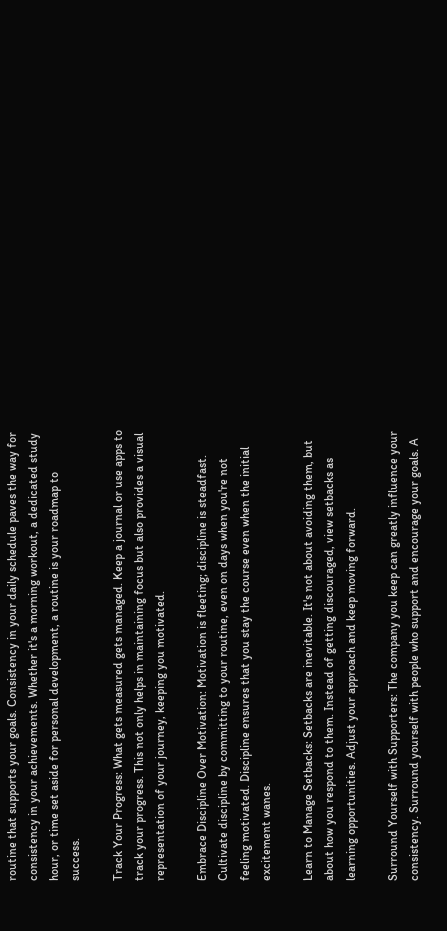routine that supports your goals. Consistency in your daily schedule paves the way for consistency in your achievements. Whether it's a morning workout, a dedicated study hour, or time set aside for personal development, a routine is your roadmap to success.

Track Your Progress: What gets measured gets managed. Keep a journal or use apps to track your progress. This not only helps in maintaining focus but also provides a visual representation of your journey, keeping you motivated.

Embrace Discipline Over Motivation: Motivation is fleeting; discipline is steadfast. Cultivate discipline by committing to your routine, even on days when you're not feeling motivated. Discipline ensures that you stay the course even when the initial excitement wanes.

Learn to Manage Setbacks: Setbacks are inevitable. It's not about avoiding them, but about how you respond to them. Instead of getting discouraged, view setbacks as learning opportunities. Adjust your approach and keep moving forward.

Surround Yourself with Supporters: The company you keep can greatly influence your consistency. Surround yourself with people who support and encourage your goals. A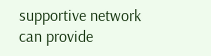supportive network can provide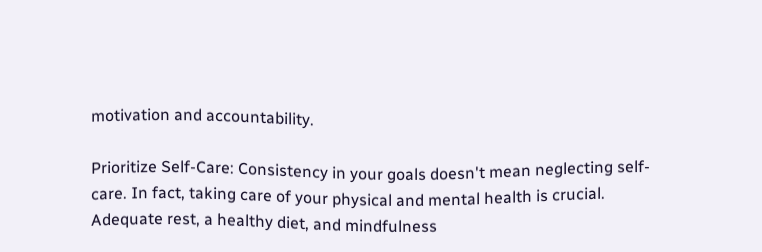motivation and accountability.

Prioritize Self-Care: Consistency in your goals doesn't mean neglecting self-care. In fact, taking care of your physical and mental health is crucial. Adequate rest, a healthy diet, and mindfulness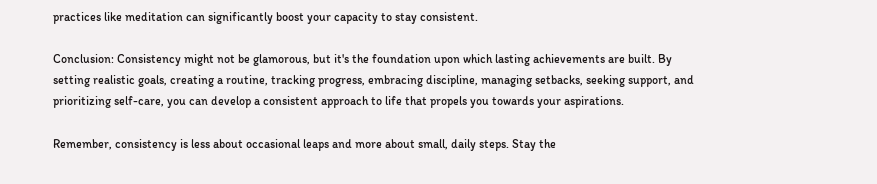practices like meditation can significantly boost your capacity to stay consistent.

Conclusion: Consistency might not be glamorous, but it's the foundation upon which lasting achievements are built. By setting realistic goals, creating a routine, tracking progress, embracing discipline, managing setbacks, seeking support, and prioritizing self-care, you can develop a consistent approach to life that propels you towards your aspirations.

Remember, consistency is less about occasional leaps and more about small, daily steps. Stay the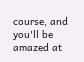course, and you'll be amazed at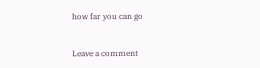how far you can go


Leave a comment